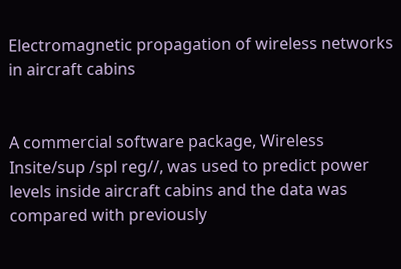Electromagnetic propagation of wireless networks in aircraft cabins


A commercial software package, Wireless Insite/sup /spl reg//, was used to predict power levels inside aircraft cabins and the data was compared with previously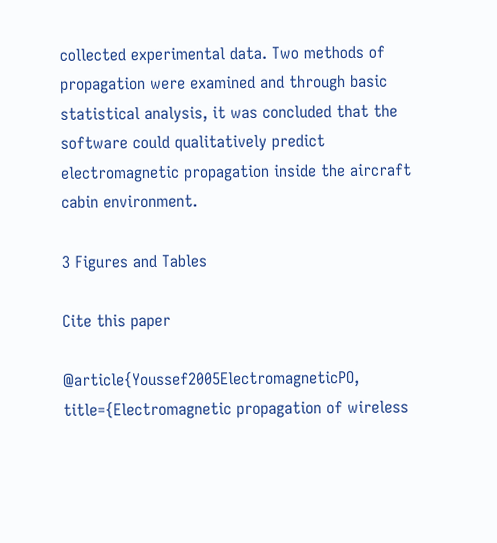collected experimental data. Two methods of propagation were examined and through basic statistical analysis, it was concluded that the software could qualitatively predict electromagnetic propagation inside the aircraft cabin environment.

3 Figures and Tables

Cite this paper

@article{Youssef2005ElectromagneticPO, title={Electromagnetic propagation of wireless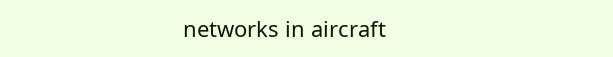networks in aircraft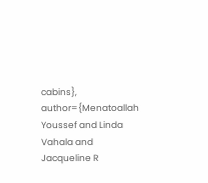cabins}, author={Menatoallah Youssef and Linda Vahala and Jacqueline R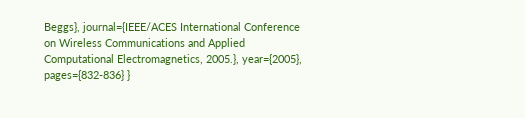Beggs}, journal={IEEE/ACES International Conference on Wireless Communications and Applied Computational Electromagnetics, 2005.}, year={2005}, pages={832-836} }